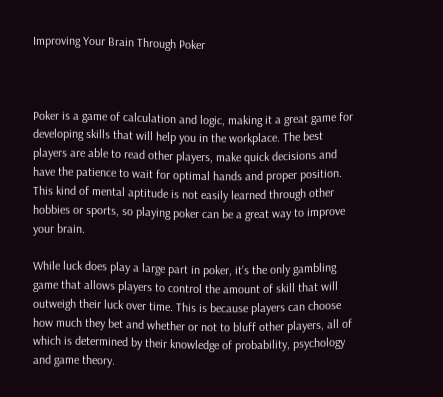Improving Your Brain Through Poker



Poker is a game of calculation and logic, making it a great game for developing skills that will help you in the workplace. The best players are able to read other players, make quick decisions and have the patience to wait for optimal hands and proper position. This kind of mental aptitude is not easily learned through other hobbies or sports, so playing poker can be a great way to improve your brain.

While luck does play a large part in poker, it’s the only gambling game that allows players to control the amount of skill that will outweigh their luck over time. This is because players can choose how much they bet and whether or not to bluff other players, all of which is determined by their knowledge of probability, psychology and game theory.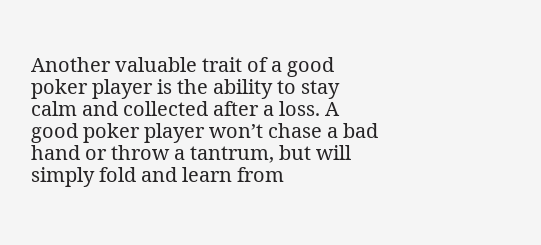Another valuable trait of a good poker player is the ability to stay calm and collected after a loss. A good poker player won’t chase a bad hand or throw a tantrum, but will simply fold and learn from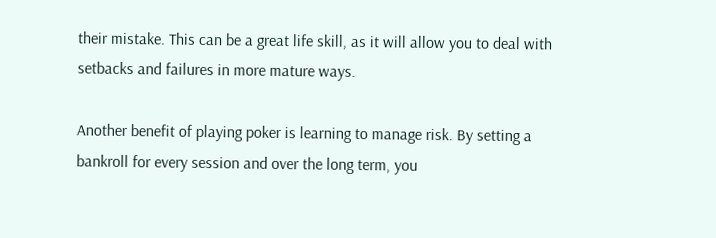their mistake. This can be a great life skill, as it will allow you to deal with setbacks and failures in more mature ways.

Another benefit of playing poker is learning to manage risk. By setting a bankroll for every session and over the long term, you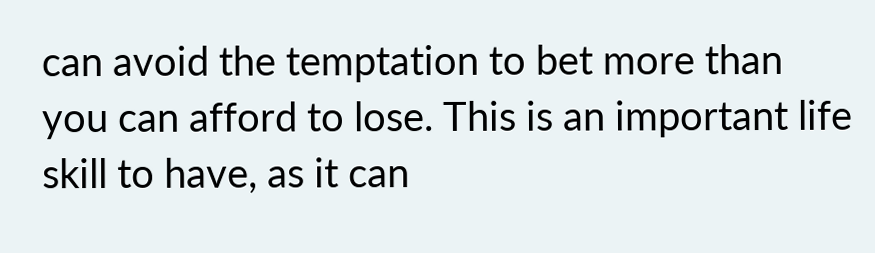can avoid the temptation to bet more than you can afford to lose. This is an important life skill to have, as it can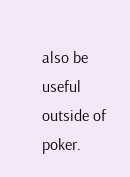also be useful outside of poker.